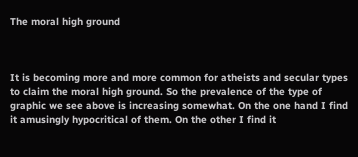The moral high ground



It is becoming more and more common for atheists and secular types to claim the moral high ground. So the prevalence of the type of graphic we see above is increasing somewhat. On the one hand I find it amusingly hypocritical of them. On the other I find it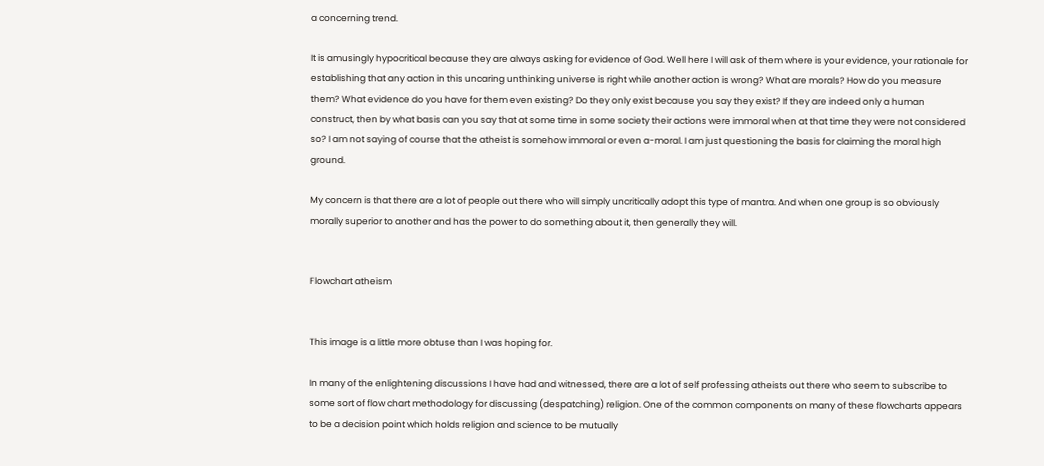a concerning trend.

It is amusingly hypocritical because they are always asking for evidence of God. Well here I will ask of them where is your evidence, your rationale for establishing that any action in this uncaring unthinking universe is right while another action is wrong? What are morals? How do you measure them? What evidence do you have for them even existing? Do they only exist because you say they exist? If they are indeed only a human construct, then by what basis can you say that at some time in some society their actions were immoral when at that time they were not considered so? I am not saying of course that the atheist is somehow immoral or even a-moral. I am just questioning the basis for claiming the moral high ground.

My concern is that there are a lot of people out there who will simply uncritically adopt this type of mantra. And when one group is so obviously morally superior to another and has the power to do something about it, then generally they will.


Flowchart atheism


This image is a little more obtuse than I was hoping for.

In many of the enlightening discussions I have had and witnessed, there are a lot of self professing atheists out there who seem to subscribe to some sort of flow chart methodology for discussing (despatching) religion. One of the common components on many of these flowcharts appears to be a decision point which holds religion and science to be mutually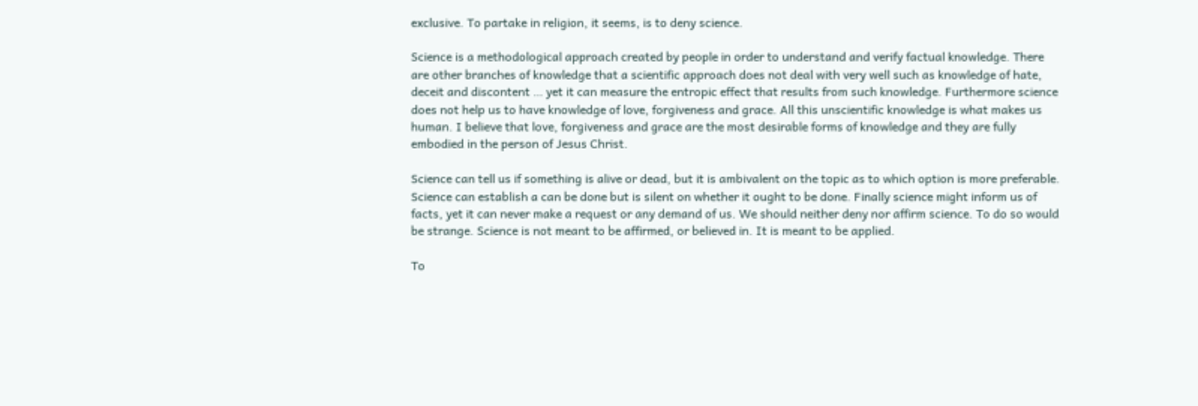exclusive. To partake in religion, it seems, is to deny science.

Science is a methodological approach created by people in order to understand and verify factual knowledge. There are other branches of knowledge that a scientific approach does not deal with very well such as knowledge of hate, deceit and discontent … yet it can measure the entropic effect that results from such knowledge. Furthermore science does not help us to have knowledge of love, forgiveness and grace. All this unscientific knowledge is what makes us human. I believe that love, forgiveness and grace are the most desirable forms of knowledge and they are fully embodied in the person of Jesus Christ.

Science can tell us if something is alive or dead, but it is ambivalent on the topic as to which option is more preferable. Science can establish a can be done but is silent on whether it ought to be done. Finally science might inform us of facts, yet it can never make a request or any demand of us. We should neither deny nor affirm science. To do so would be strange. Science is not meant to be affirmed, or believed in. It is meant to be applied.

To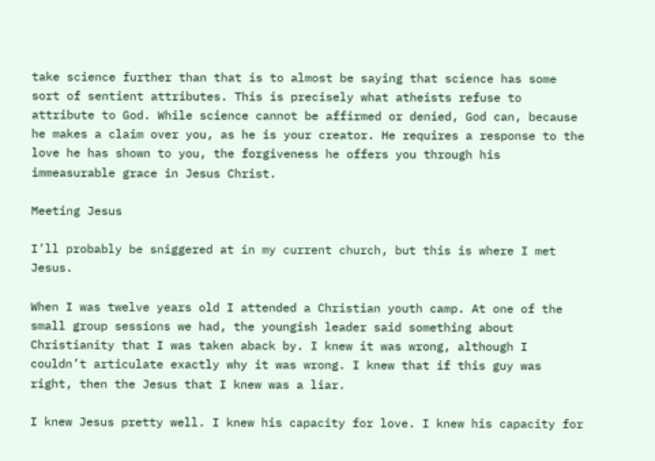take science further than that is to almost be saying that science has some sort of sentient attributes. This is precisely what atheists refuse to attribute to God. While science cannot be affirmed or denied, God can, because he makes a claim over you, as he is your creator. He requires a response to the love he has shown to you, the forgiveness he offers you through his immeasurable grace in Jesus Christ.

Meeting Jesus

I’ll probably be sniggered at in my current church, but this is where I met Jesus.

When I was twelve years old I attended a Christian youth camp. At one of the small group sessions we had, the youngish leader said something about Christianity that I was taken aback by. I knew it was wrong, although I couldn’t articulate exactly why it was wrong. I knew that if this guy was right, then the Jesus that I knew was a liar.

I knew Jesus pretty well. I knew his capacity for love. I knew his capacity for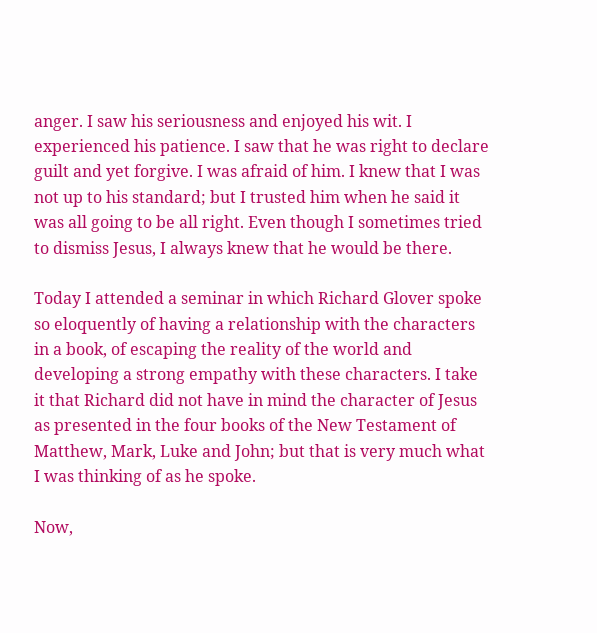anger. I saw his seriousness and enjoyed his wit. I experienced his patience. I saw that he was right to declare guilt and yet forgive. I was afraid of him. I knew that I was not up to his standard; but I trusted him when he said it was all going to be all right. Even though I sometimes tried to dismiss Jesus, I always knew that he would be there.

Today I attended a seminar in which Richard Glover spoke so eloquently of having a relationship with the characters in a book, of escaping the reality of the world and developing a strong empathy with these characters. I take it that Richard did not have in mind the character of Jesus as presented in the four books of the New Testament of Matthew, Mark, Luke and John; but that is very much what I was thinking of as he spoke.

Now,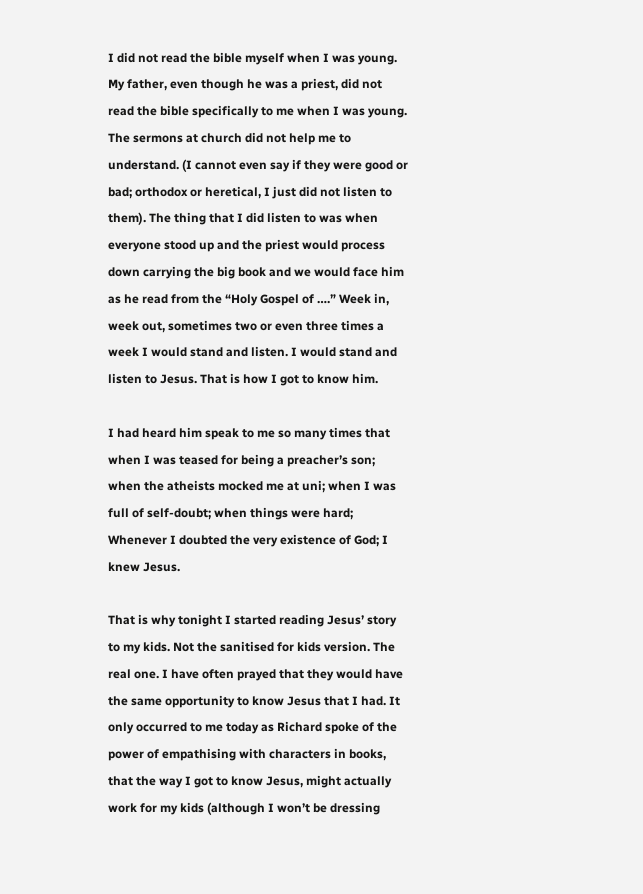I did not read the bible myself when I was young. My father, even though he was a priest, did not read the bible specifically to me when I was young. The sermons at church did not help me to understand. (I cannot even say if they were good or bad; orthodox or heretical, I just did not listen to them). The thing that I did listen to was when everyone stood up and the priest would process down carrying the big book and we would face him as he read from the “Holy Gospel of ….” Week in, week out, sometimes two or even three times a week I would stand and listen. I would stand and listen to Jesus. That is how I got to know him.

I had heard him speak to me so many times that when I was teased for being a preacher’s son; when the atheists mocked me at uni; when I was full of self-doubt; when things were hard; Whenever I doubted the very existence of God; I knew Jesus.

That is why tonight I started reading Jesus’ story to my kids. Not the sanitised for kids version. The real one. I have often prayed that they would have the same opportunity to know Jesus that I had. It only occurred to me today as Richard spoke of the power of empathising with characters in books, that the way I got to know Jesus, might actually work for my kids (although I won’t be dressing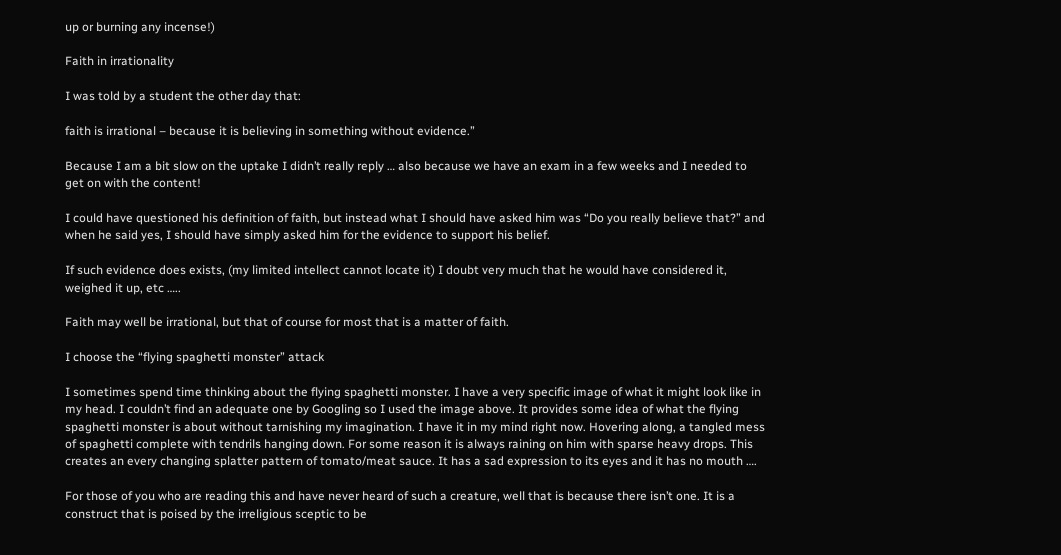up or burning any incense!)

Faith in irrationality

I was told by a student the other day that:

faith is irrational – because it is believing in something without evidence.”

Because I am a bit slow on the uptake I didn’t really reply … also because we have an exam in a few weeks and I needed to get on with the content!

I could have questioned his definition of faith, but instead what I should have asked him was “Do you really believe that?” and when he said yes, I should have simply asked him for the evidence to support his belief.

If such evidence does exists, (my limited intellect cannot locate it) I doubt very much that he would have considered it, weighed it up, etc …..

Faith may well be irrational, but that of course for most that is a matter of faith.

I choose the “flying spaghetti monster” attack

I sometimes spend time thinking about the flying spaghetti monster. I have a very specific image of what it might look like in my head. I couldn’t find an adequate one by Googling so I used the image above. It provides some idea of what the flying spaghetti monster is about without tarnishing my imagination. I have it in my mind right now. Hovering along, a tangled mess of spaghetti complete with tendrils hanging down. For some reason it is always raining on him with sparse heavy drops. This creates an every changing splatter pattern of tomato/meat sauce. It has a sad expression to its eyes and it has no mouth ….

For those of you who are reading this and have never heard of such a creature, well that is because there isn’t one. It is a construct that is poised by the irreligious sceptic to be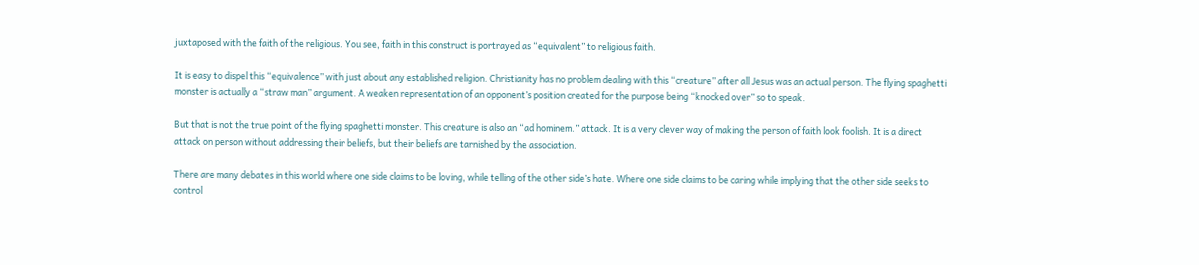juxtaposed with the faith of the religious. You see, faith in this construct is portrayed as “equivalent” to religious faith.

It is easy to dispel this “equivalence” with just about any established religion. Christianity has no problem dealing with this “creature” after all Jesus was an actual person. The flying spaghetti monster is actually a “straw man” argument. A weaken representation of an opponent’s position created for the purpose being “knocked over” so to speak.

But that is not the true point of the flying spaghetti monster. This creature is also an “ad hominem.” attack. It is a very clever way of making the person of faith look foolish. It is a direct attack on person without addressing their beliefs, but their beliefs are tarnished by the association.

There are many debates in this world where one side claims to be loving, while telling of the other side’s hate. Where one side claims to be caring while implying that the other side seeks to control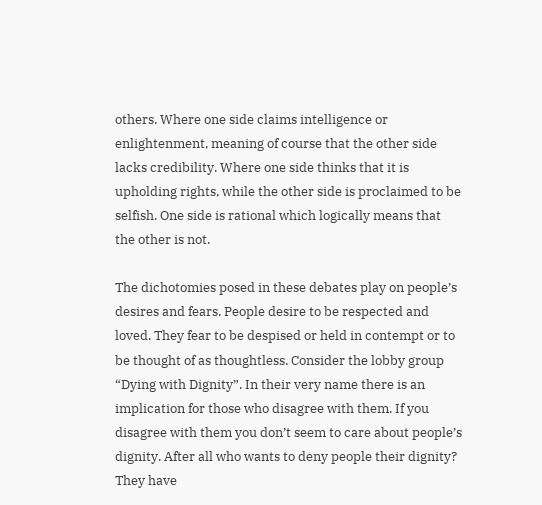others. Where one side claims intelligence or enlightenment, meaning of course that the other side lacks credibility. Where one side thinks that it is upholding rights, while the other side is proclaimed to be selfish. One side is rational which logically means that the other is not.

The dichotomies posed in these debates play on people’s desires and fears. People desire to be respected and loved. They fear to be despised or held in contempt or to be thought of as thoughtless. Consider the lobby group “Dying with Dignity”. In their very name there is an implication for those who disagree with them. If you disagree with them you don’t seem to care about people’s dignity. After all who wants to deny people their dignity? They have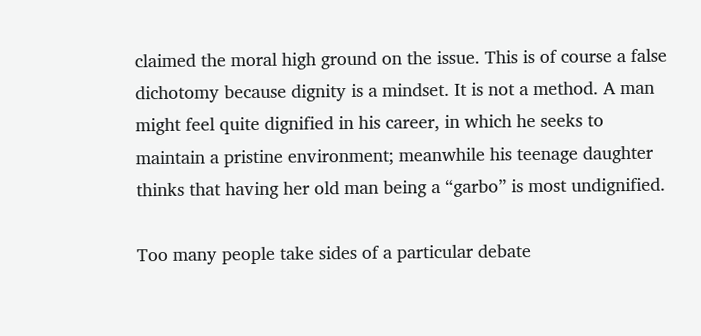claimed the moral high ground on the issue. This is of course a false dichotomy because dignity is a mindset. It is not a method. A man might feel quite dignified in his career, in which he seeks to maintain a pristine environment; meanwhile his teenage daughter thinks that having her old man being a “garbo” is most undignified.

Too many people take sides of a particular debate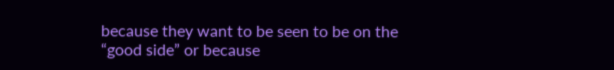because they want to be seen to be on the “good side” or because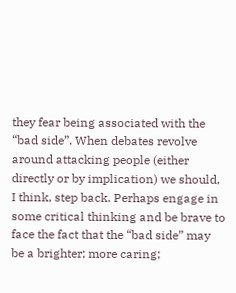they fear being associated with the “bad side”. When debates revolve around attacking people (either directly or by implication) we should, I think, step back. Perhaps engage in some critical thinking and be brave to face the fact that the “bad side” may be a brighter; more caring;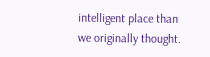intelligent place than we originally thought.